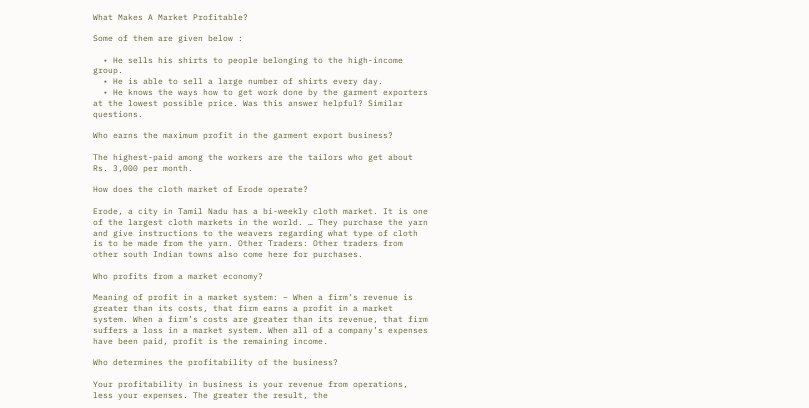What Makes A Market Profitable?

Some of them are given below :

  • He sells his shirts to people belonging to the high-income group.
  • He is able to sell a large number of shirts every day.
  • He knows the ways how to get work done by the garment exporters at the lowest possible price. Was this answer helpful? Similar questions.

Who earns the maximum profit in the garment export business?

The highest-paid among the workers are the tailors who get about Rs. 3,000 per month.

How does the cloth market of Erode operate?

Erode, a city in Tamil Nadu has a bi-weekly cloth market. It is one of the largest cloth markets in the world. … They purchase the yarn and give instructions to the weavers regarding what type of cloth is to be made from the yarn. Other Traders: Other traders from other south Indian towns also come here for purchases.

Who profits from a market economy?

Meaning of profit in a market system: – When a firm’s revenue is greater than its costs, that firm earns a profit in a market system. When a firm’s costs are greater than its revenue, that firm suffers a loss in a market system. When all of a company’s expenses have been paid, profit is the remaining income.

Who determines the profitability of the business?

Your profitability in business is your revenue from operations, less your expenses. The greater the result, the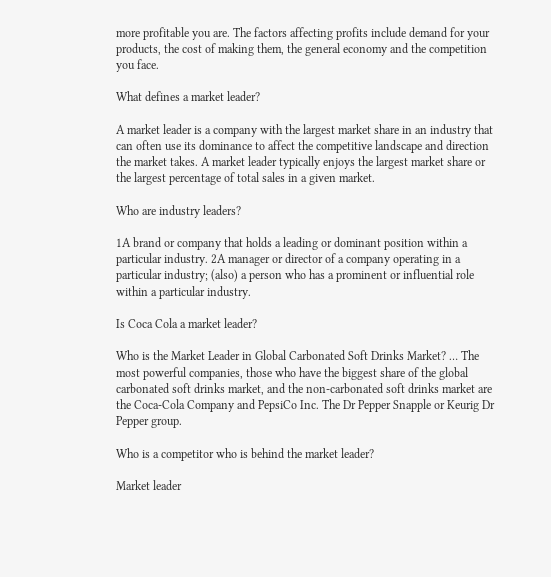more profitable you are. The factors affecting profits include demand for your products, the cost of making them, the general economy and the competition you face.

What defines a market leader?

A market leader is a company with the largest market share in an industry that can often use its dominance to affect the competitive landscape and direction the market takes. A market leader typically enjoys the largest market share or the largest percentage of total sales in a given market.

Who are industry leaders?

1A brand or company that holds a leading or dominant position within a particular industry. 2A manager or director of a company operating in a particular industry; (also) a person who has a prominent or influential role within a particular industry.

Is Coca Cola a market leader?

Who is the Market Leader in Global Carbonated Soft Drinks Market? … The most powerful companies, those who have the biggest share of the global carbonated soft drinks market, and the non-carbonated soft drinks market are the Coca-Cola Company and PepsiCo Inc. The Dr Pepper Snapple or Keurig Dr Pepper group.

Who is a competitor who is behind the market leader?

Market leader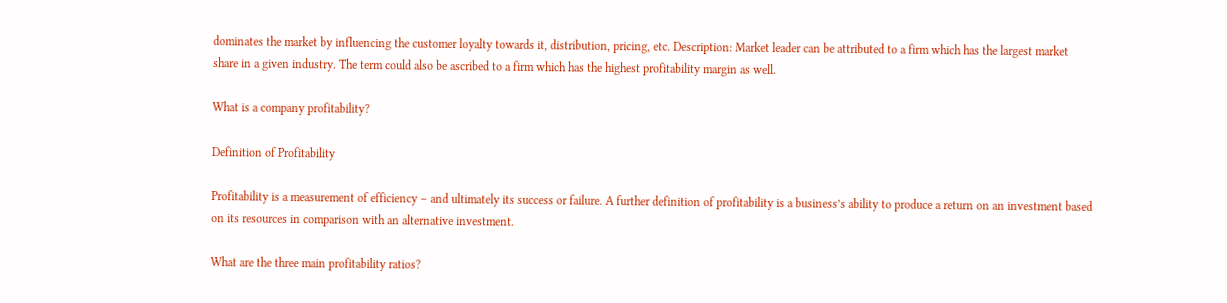dominates the market by influencing the customer loyalty towards it, distribution, pricing, etc. Description: Market leader can be attributed to a firm which has the largest market share in a given industry. The term could also be ascribed to a firm which has the highest profitability margin as well.

What is a company profitability?

Definition of Profitability

Profitability is a measurement of efficiency – and ultimately its success or failure. A further definition of profitability is a business’s ability to produce a return on an investment based on its resources in comparison with an alternative investment.

What are the three main profitability ratios?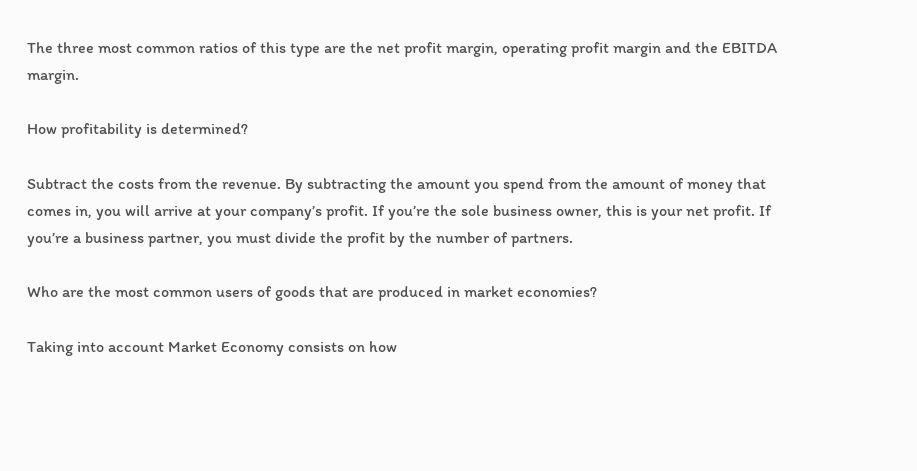The three most common ratios of this type are the net profit margin, operating profit margin and the EBITDA margin.

How profitability is determined?

Subtract the costs from the revenue. By subtracting the amount you spend from the amount of money that comes in, you will arrive at your company’s profit. If you’re the sole business owner, this is your net profit. If you’re a business partner, you must divide the profit by the number of partners.

Who are the most common users of goods that are produced in market economies?

Taking into account Market Economy consists on how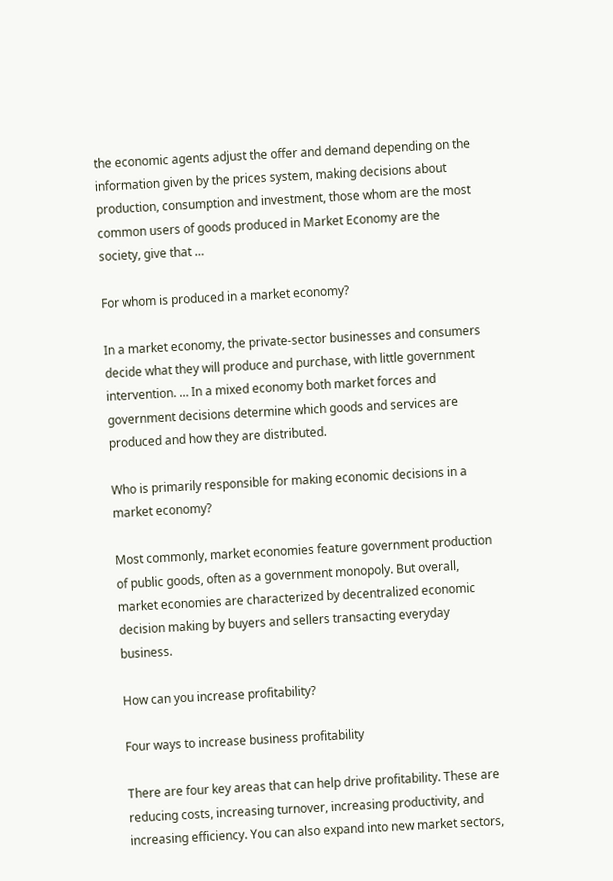the economic agents adjust the offer and demand depending on the information given by the prices system, making decisions about production, consumption and investment, those whom are the most common users of goods produced in Market Economy are the society, give that …

For whom is produced in a market economy?

In a market economy, the private-sector businesses and consumers decide what they will produce and purchase, with little government intervention. … In a mixed economy both market forces and government decisions determine which goods and services are produced and how they are distributed.

Who is primarily responsible for making economic decisions in a market economy?

Most commonly, market economies feature government production of public goods, often as a government monopoly. But overall, market economies are characterized by decentralized economic decision making by buyers and sellers transacting everyday business.

How can you increase profitability?

Four ways to increase business profitability

There are four key areas that can help drive profitability. These are reducing costs, increasing turnover, increasing productivity, and increasing efficiency. You can also expand into new market sectors,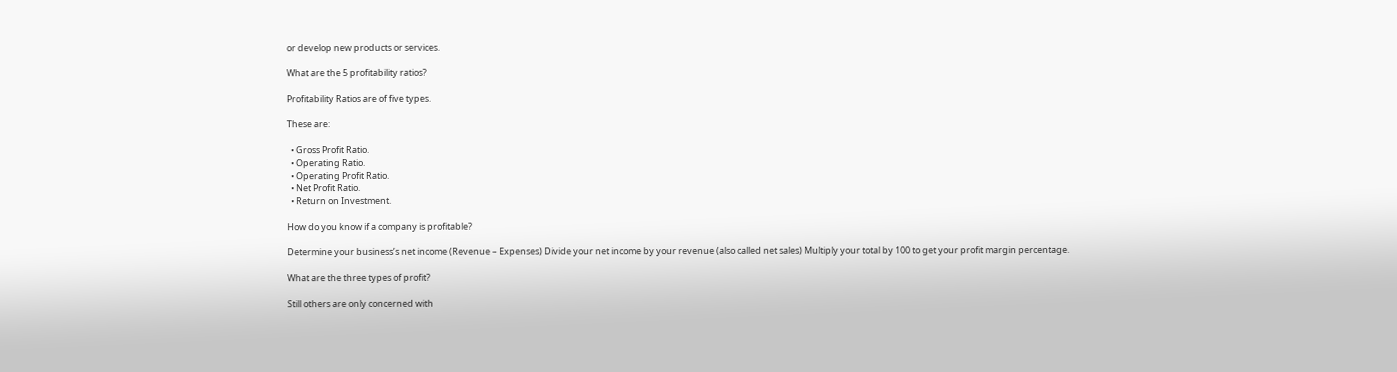or develop new products or services.

What are the 5 profitability ratios?

Profitability Ratios are of five types.

These are:

  • Gross Profit Ratio.
  • Operating Ratio.
  • Operating Profit Ratio.
  • Net Profit Ratio.
  • Return on Investment.

How do you know if a company is profitable?

Determine your business’s net income (Revenue – Expenses) Divide your net income by your revenue (also called net sales) Multiply your total by 100 to get your profit margin percentage.

What are the three types of profit?

Still others are only concerned with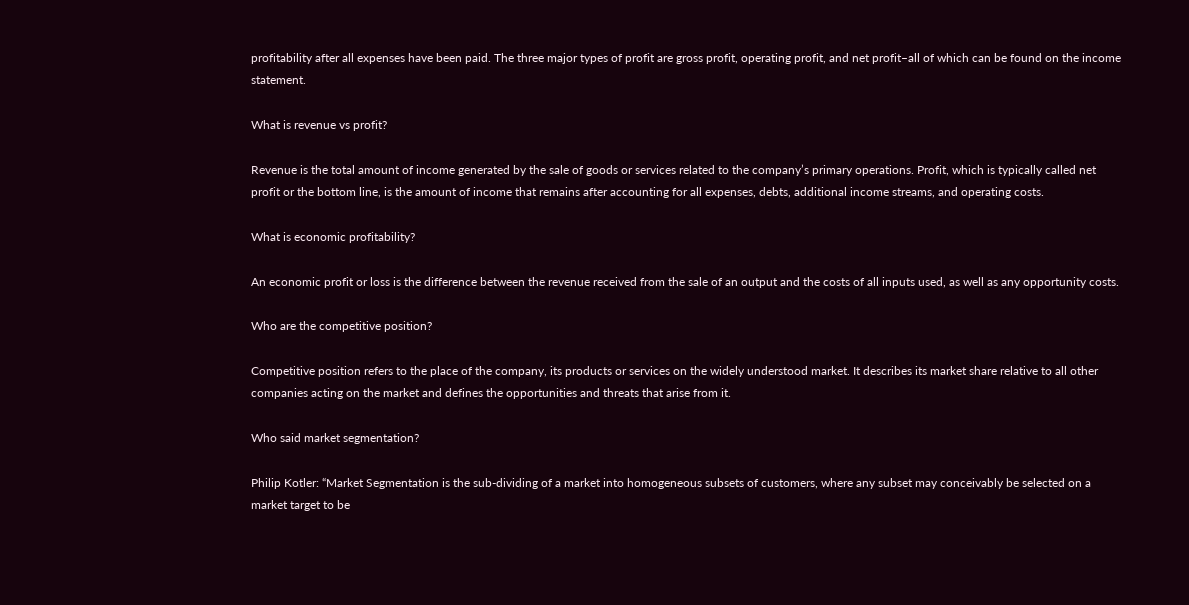profitability after all expenses have been paid. The three major types of profit are gross profit, operating profit, and net profit–all of which can be found on the income statement.

What is revenue vs profit?

Revenue is the total amount of income generated by the sale of goods or services related to the company’s primary operations. Profit, which is typically called net profit or the bottom line, is the amount of income that remains after accounting for all expenses, debts, additional income streams, and operating costs.

What is economic profitability?

An economic profit or loss is the difference between the revenue received from the sale of an output and the costs of all inputs used, as well as any opportunity costs.

Who are the competitive position?

Competitive position refers to the place of the company, its products or services on the widely understood market. It describes its market share relative to all other companies acting on the market and defines the opportunities and threats that arise from it.

Who said market segmentation?

Philip Kotler: “Market Segmentation is the sub-dividing of a market into homogeneous subsets of customers, where any subset may conceivably be selected on a market target to be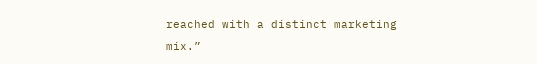reached with a distinct marketing mix.”